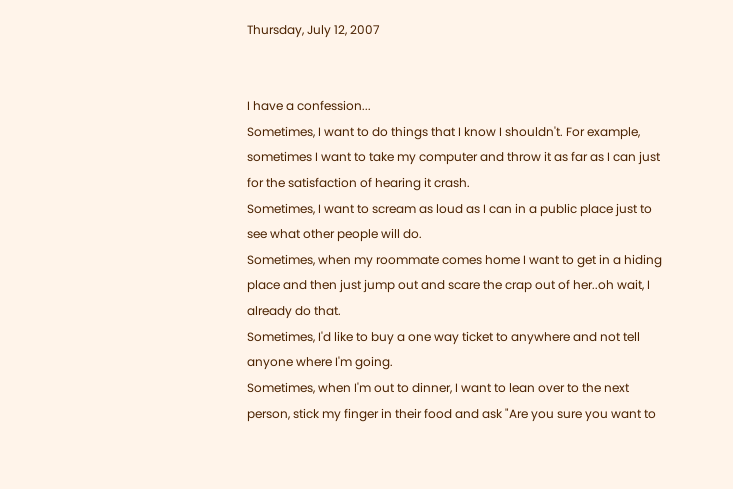Thursday, July 12, 2007


I have a confession...
Sometimes, I want to do things that I know I shouldn't. For example, sometimes I want to take my computer and throw it as far as I can just for the satisfaction of hearing it crash.
Sometimes, I want to scream as loud as I can in a public place just to see what other people will do.
Sometimes, when my roommate comes home I want to get in a hiding place and then just jump out and scare the crap out of her..oh wait, I already do that.
Sometimes, I'd like to buy a one way ticket to anywhere and not tell anyone where I'm going.
Sometimes, when I'm out to dinner, I want to lean over to the next person, stick my finger in their food and ask "Are you sure you want to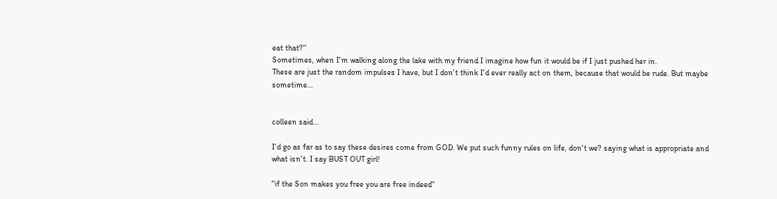eat that?"
Sometimes, when I'm walking along the lake with my friend I imagine how fun it would be if I just pushed her in.
These are just the random impulses I have, but I don't think I'd ever really act on them, because that would be rude. But maybe sometime...


colleen said...

I'd go as far as to say these desires come from GOD. We put such funny rules on life, don't we? saying what is appropriate and what isn't. I say BUST OUT girl!

"if the Son makes you free you are free indeed"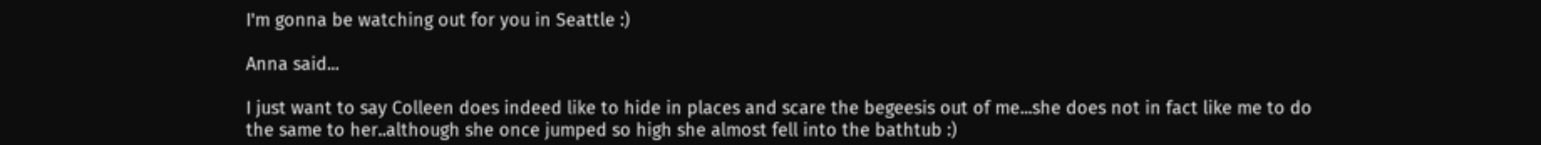I'm gonna be watching out for you in Seattle :)

Anna said...

I just want to say Colleen does indeed like to hide in places and scare the begeesis out of me...she does not in fact like me to do the same to her..although she once jumped so high she almost fell into the bathtub :)